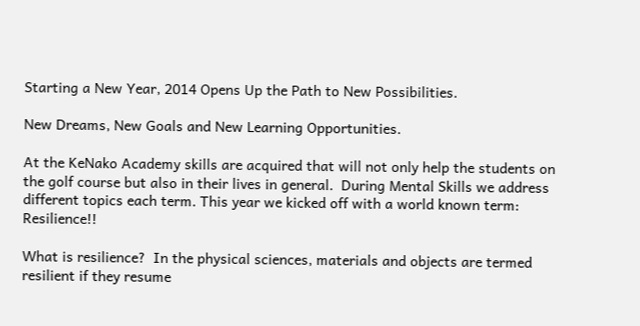Starting a New Year, 2014 Opens Up the Path to New Possibilities.

New Dreams, New Goals and New Learning Opportunities.

At the KeNako Academy skills are acquired that will not only help the students on the golf course but also in their lives in general.  During Mental Skills we address different topics each term. This year we kicked off with a world known term: Resilience!!

What is resilience?  In the physical sciences, materials and objects are termed resilient if they resume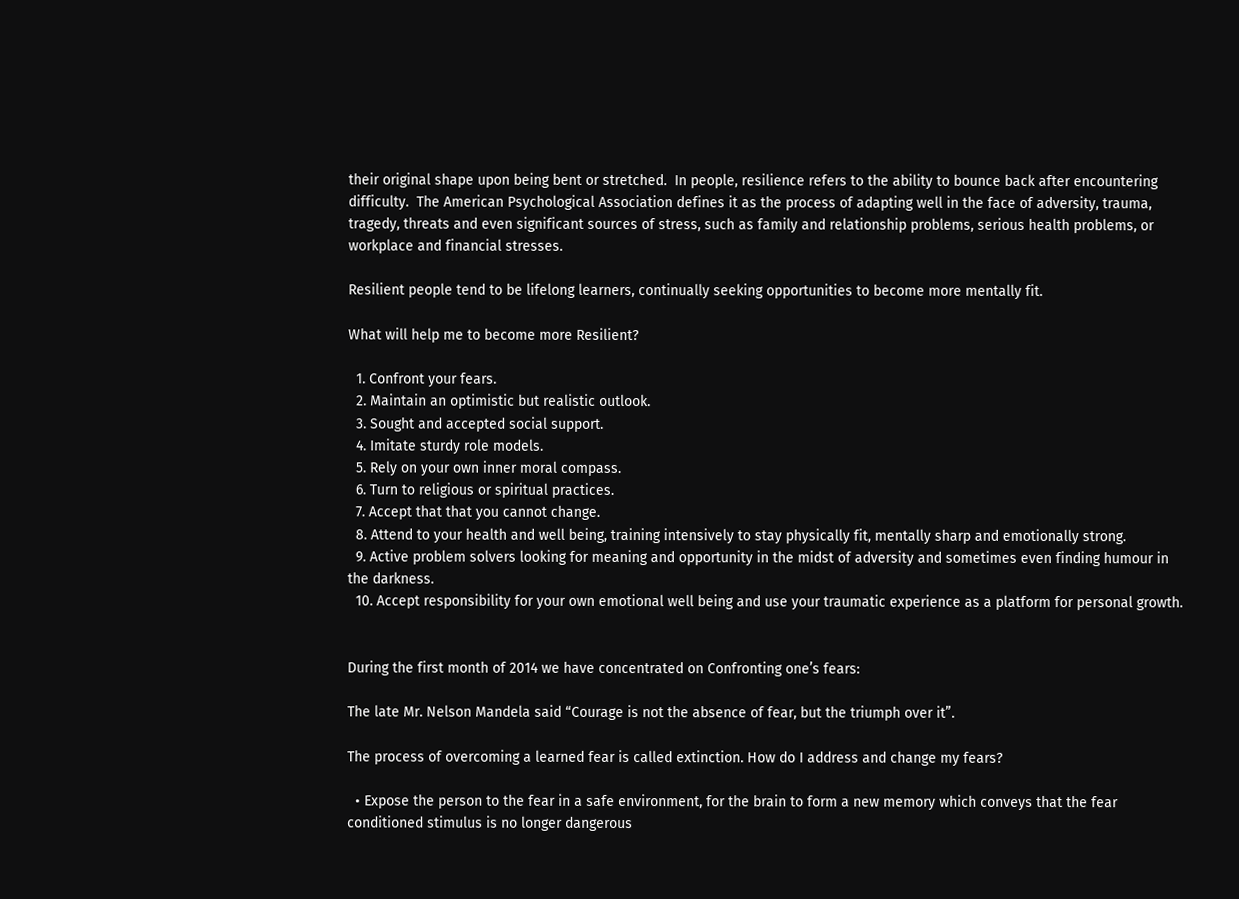their original shape upon being bent or stretched.  In people, resilience refers to the ability to bounce back after encountering difficulty.  The American Psychological Association defines it as the process of adapting well in the face of adversity, trauma, tragedy, threats and even significant sources of stress, such as family and relationship problems, serious health problems, or workplace and financial stresses.

Resilient people tend to be lifelong learners, continually seeking opportunities to become more mentally fit.

What will help me to become more Resilient?

  1. Confront your fears.
  2. Maintain an optimistic but realistic outlook.
  3. Sought and accepted social support.
  4. Imitate sturdy role models.
  5. Rely on your own inner moral compass.
  6. Turn to religious or spiritual practices.
  7. Accept that that you cannot change.
  8. Attend to your health and well being, training intensively to stay physically fit, mentally sharp and emotionally strong.
  9. Active problem solvers looking for meaning and opportunity in the midst of adversity and sometimes even finding humour in the darkness.
  10. Accept responsibility for your own emotional well being and use your traumatic experience as a platform for personal growth.


During the first month of 2014 we have concentrated on Confronting one’s fears:

The late Mr. Nelson Mandela said “Courage is not the absence of fear, but the triumph over it”.

The process of overcoming a learned fear is called extinction. How do I address and change my fears?

  • Expose the person to the fear in a safe environment, for the brain to form a new memory which conveys that the fear conditioned stimulus is no longer dangerous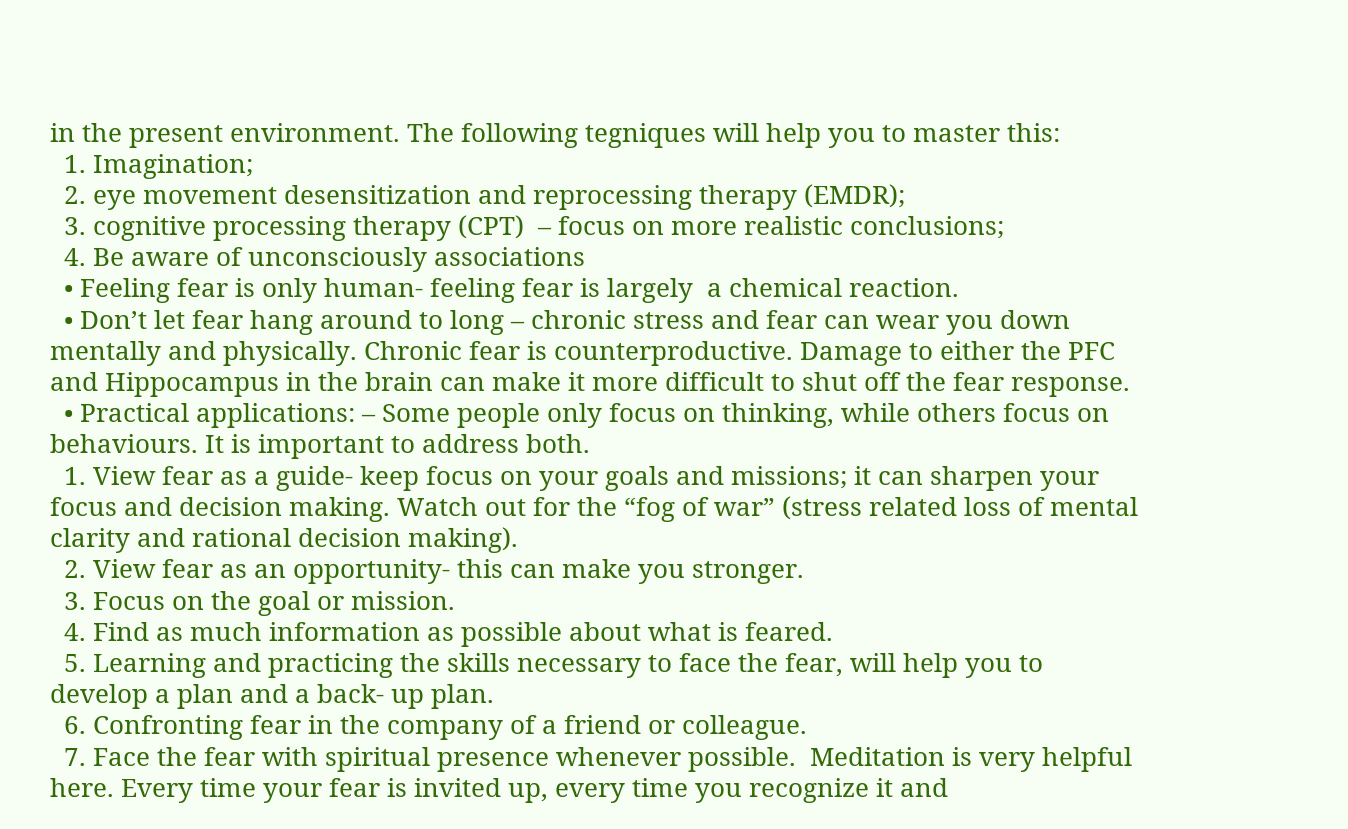in the present environment. The following tegniques will help you to master this:
  1. Imagination;
  2. eye movement desensitization and reprocessing therapy (EMDR);
  3. cognitive processing therapy (CPT)  – focus on more realistic conclusions;
  4. Be aware of unconsciously associations
  • Feeling fear is only human- feeling fear is largely  a chemical reaction.
  • Don’t let fear hang around to long – chronic stress and fear can wear you down mentally and physically. Chronic fear is counterproductive. Damage to either the PFC and Hippocampus in the brain can make it more difficult to shut off the fear response.
  • Practical applications: – Some people only focus on thinking, while others focus on behaviours. It is important to address both.
  1. View fear as a guide- keep focus on your goals and missions; it can sharpen your focus and decision making. Watch out for the “fog of war” (stress related loss of mental clarity and rational decision making).
  2. View fear as an opportunity- this can make you stronger.
  3. Focus on the goal or mission.
  4. Find as much information as possible about what is feared.
  5. Learning and practicing the skills necessary to face the fear, will help you to develop a plan and a back- up plan.
  6. Confronting fear in the company of a friend or colleague.
  7. Face the fear with spiritual presence whenever possible.  Meditation is very helpful here. Every time your fear is invited up, every time you recognize it and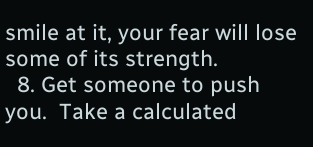smile at it, your fear will lose some of its strength.
  8. Get someone to push you.  Take a calculated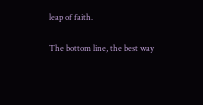leap of faith.

The bottom line, the best way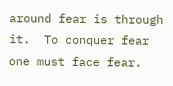around fear is through it.  To conquer fear one must face fear.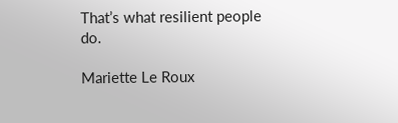That’s what resilient people do.

Mariette Le Roux